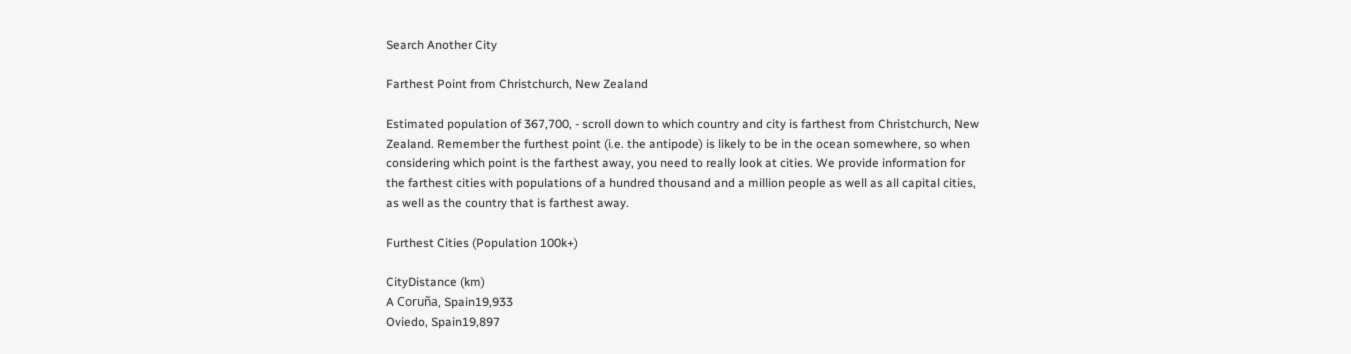Search Another City

Farthest Point from Christchurch, New Zealand

Estimated population of 367,700, - scroll down to which country and city is farthest from Christchurch, New Zealand. Remember the furthest point (i.e. the antipode) is likely to be in the ocean somewhere, so when considering which point is the farthest away, you need to really look at cities. We provide information for the farthest cities with populations of a hundred thousand and a million people as well as all capital cities, as well as the country that is farthest away.

Furthest Cities (Population 100k+)

CityDistance (km)
A Coruña, Spain19,933
Oviedo, Spain19,897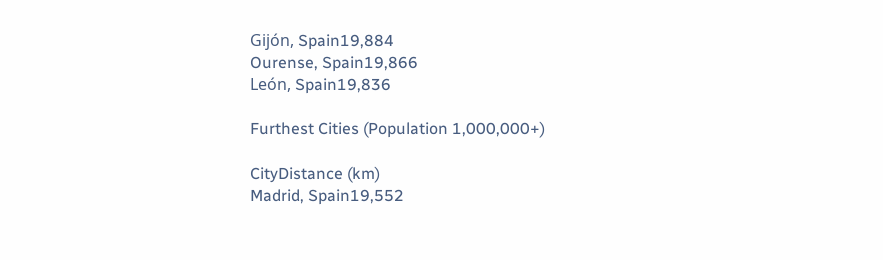Gijón, Spain19,884
Ourense, Spain19,866
León, Spain19,836

Furthest Cities (Population 1,000,000+)

CityDistance (km)
Madrid, Spain19,552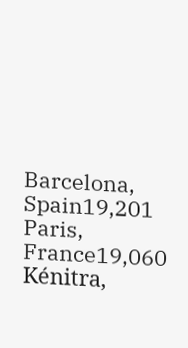Barcelona, Spain19,201
Paris, France19,060
Kénitra,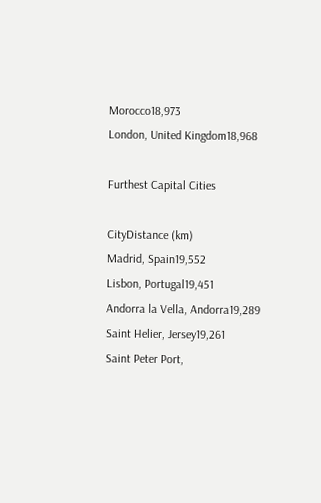Morocco18,973
London, United Kingdom18,968

Furthest Capital Cities

CityDistance (km)
Madrid, Spain19,552
Lisbon, Portugal19,451
Andorra la Vella, Andorra19,289
Saint Helier, Jersey19,261
Saint Peter Port,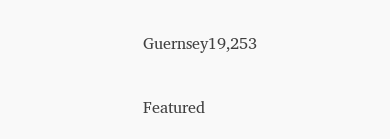Guernsey19,253

Featured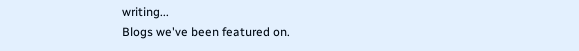writing...
Blogs we've been featured on.